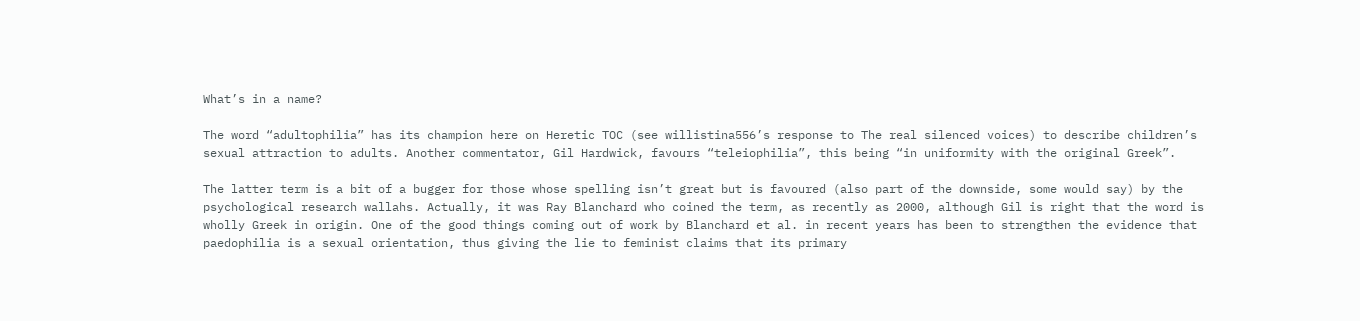What’s in a name?

The word “adultophilia” has its champion here on Heretic TOC (see willistina556’s response to The real silenced voices) to describe children’s sexual attraction to adults. Another commentator, Gil Hardwick, favours “teleiophilia”, this being “in uniformity with the original Greek”.

The latter term is a bit of a bugger for those whose spelling isn’t great but is favoured (also part of the downside, some would say) by the psychological research wallahs. Actually, it was Ray Blanchard who coined the term, as recently as 2000, although Gil is right that the word is wholly Greek in origin. One of the good things coming out of work by Blanchard et al. in recent years has been to strengthen the evidence that paedophilia is a sexual orientation, thus giving the lie to feminist claims that its primary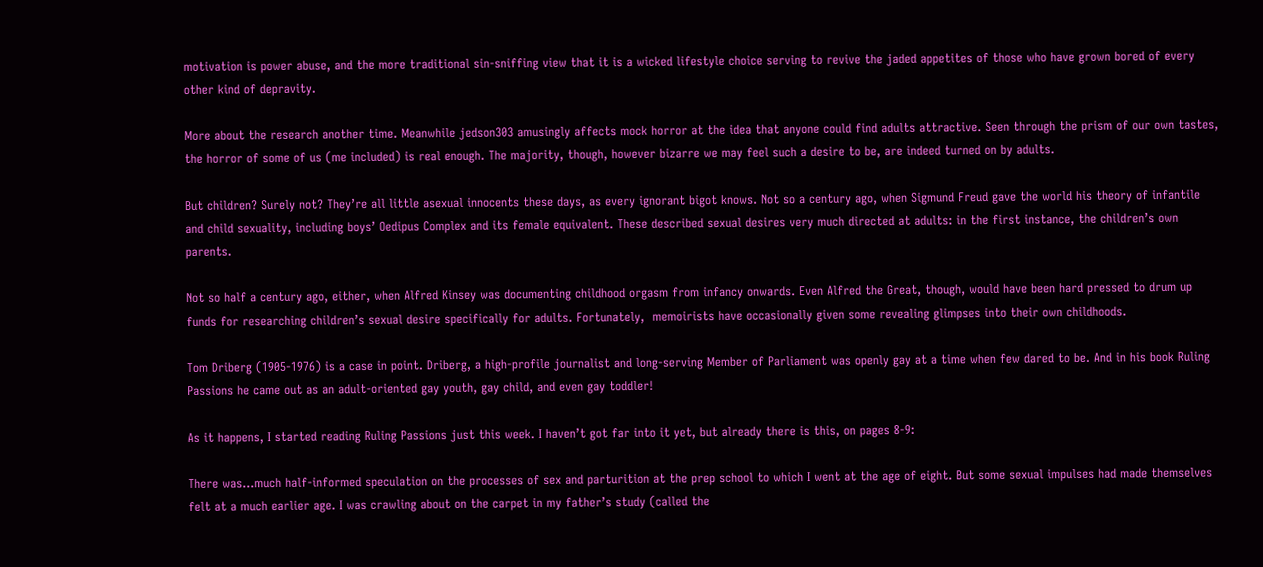motivation is power abuse, and the more traditional sin-sniffing view that it is a wicked lifestyle choice serving to revive the jaded appetites of those who have grown bored of every other kind of depravity.

More about the research another time. Meanwhile jedson303 amusingly affects mock horror at the idea that anyone could find adults attractive. Seen through the prism of our own tastes, the horror of some of us (me included) is real enough. The majority, though, however bizarre we may feel such a desire to be, are indeed turned on by adults.

But children? Surely not? They’re all little asexual innocents these days, as every ignorant bigot knows. Not so a century ago, when Sigmund Freud gave the world his theory of infantile and child sexuality, including boys’ Oedipus Complex and its female equivalent. These described sexual desires very much directed at adults: in the first instance, the children’s own parents.

Not so half a century ago, either, when Alfred Kinsey was documenting childhood orgasm from infancy onwards. Even Alfred the Great, though, would have been hard pressed to drum up funds for researching children’s sexual desire specifically for adults. Fortunately,  memoirists have occasionally given some revealing glimpses into their own childhoods.

Tom Driberg (1905-1976) is a case in point. Driberg, a high-profile journalist and long-serving Member of Parliament was openly gay at a time when few dared to be. And in his book Ruling Passions he came out as an adult-oriented gay youth, gay child, and even gay toddler!

As it happens, I started reading Ruling Passions just this week. I haven’t got far into it yet, but already there is this, on pages 8-9:

There was…much half-informed speculation on the processes of sex and parturition at the prep school to which I went at the age of eight. But some sexual impulses had made themselves felt at a much earlier age. I was crawling about on the carpet in my father’s study (called the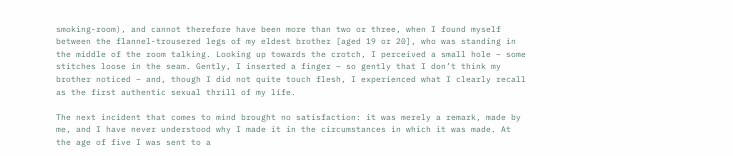smoking-room), and cannot therefore have been more than two or three, when I found myself between the flannel-trousered legs of my eldest brother [aged 19 or 20], who was standing in the middle of the room talking. Looking up towards the crotch, I perceived a small hole – some stitches loose in the seam. Gently, I inserted a finger – so gently that I don’t think my brother noticed – and, though I did not quite touch flesh, I experienced what I clearly recall as the first authentic sexual thrill of my life.

The next incident that comes to mind brought no satisfaction: it was merely a remark, made by me, and I have never understood why I made it in the circumstances in which it was made. At the age of five I was sent to a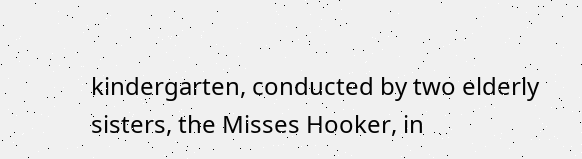kindergarten, conducted by two elderly sisters, the Misses Hooker, in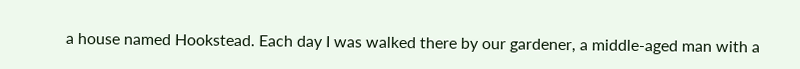a house named Hookstead. Each day I was walked there by our gardener, a middle-aged man with a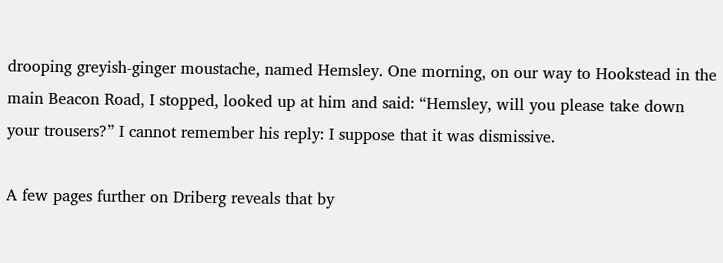drooping greyish-ginger moustache, named Hemsley. One morning, on our way to Hookstead in the main Beacon Road, I stopped, looked up at him and said: “Hemsley, will you please take down your trousers?” I cannot remember his reply: I suppose that it was dismissive.

A few pages further on Driberg reveals that by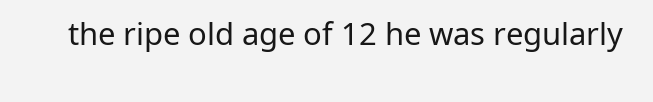the ripe old age of 12 he was regularly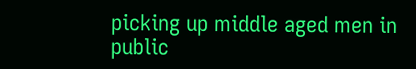picking up middle aged men in public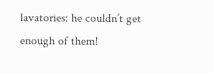lavatories: he couldn’t get enough of them!